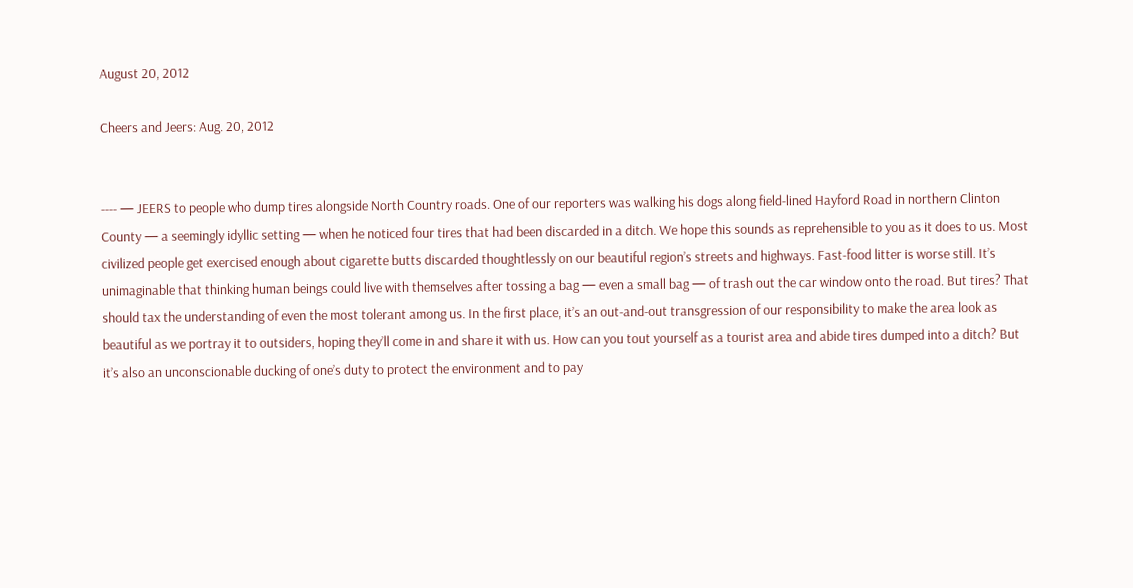August 20, 2012

Cheers and Jeers: Aug. 20, 2012


---- — JEERS to people who dump tires alongside North Country roads. One of our reporters was walking his dogs along field-lined Hayford Road in northern Clinton County — a seemingly idyllic setting — when he noticed four tires that had been discarded in a ditch. We hope this sounds as reprehensible to you as it does to us. Most civilized people get exercised enough about cigarette butts discarded thoughtlessly on our beautiful region’s streets and highways. Fast-food litter is worse still. It’s unimaginable that thinking human beings could live with themselves after tossing a bag — even a small bag — of trash out the car window onto the road. But tires? That should tax the understanding of even the most tolerant among us. In the first place, it’s an out-and-out transgression of our responsibility to make the area look as beautiful as we portray it to outsiders, hoping they’ll come in and share it with us. How can you tout yourself as a tourist area and abide tires dumped into a ditch? But it’s also an unconscionable ducking of one’s duty to protect the environment and to pay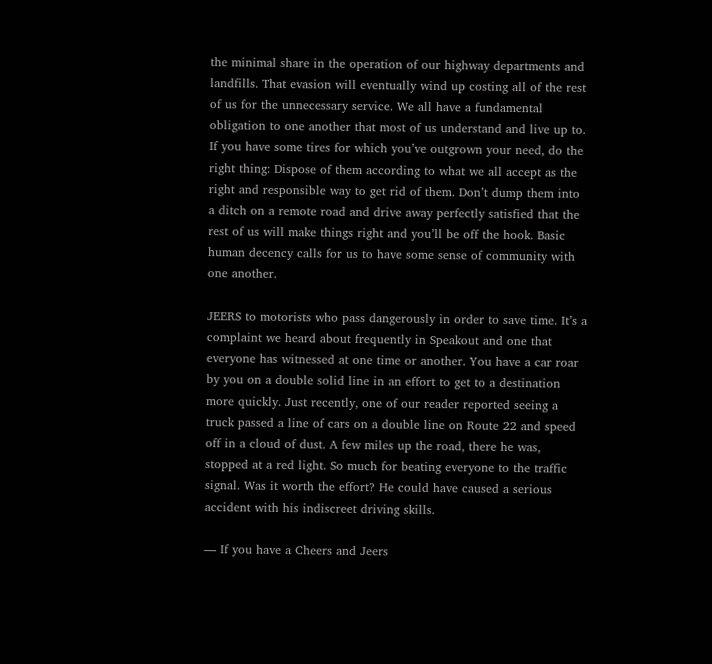the minimal share in the operation of our highway departments and landfills. That evasion will eventually wind up costing all of the rest of us for the unnecessary service. We all have a fundamental obligation to one another that most of us understand and live up to. If you have some tires for which you’ve outgrown your need, do the right thing: Dispose of them according to what we all accept as the right and responsible way to get rid of them. Don’t dump them into a ditch on a remote road and drive away perfectly satisfied that the rest of us will make things right and you’ll be off the hook. Basic human decency calls for us to have some sense of community with one another.

JEERS to motorists who pass dangerously in order to save time. It’s a complaint we heard about frequently in Speakout and one that everyone has witnessed at one time or another. You have a car roar by you on a double solid line in an effort to get to a destination more quickly. Just recently, one of our reader reported seeing a truck passed a line of cars on a double line on Route 22 and speed off in a cloud of dust. A few miles up the road, there he was, stopped at a red light. So much for beating everyone to the traffic signal. Was it worth the effort? He could have caused a serious accident with his indiscreet driving skills.

— If you have a Cheers and Jeers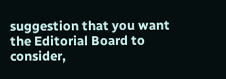suggestion that you want the Editorial Board to consider,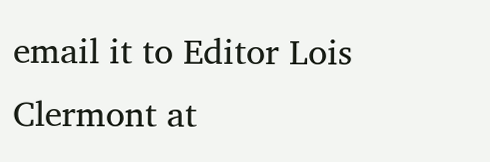email it to Editor Lois Clermont at